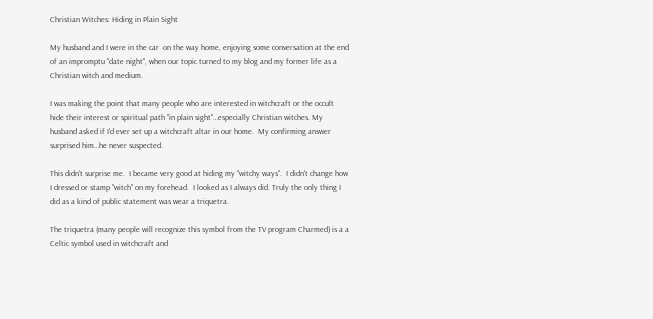Christian Witches: Hiding in Plain Sight

My husband and I were in the car  on the way home, enjoying some conversation at the end of an impromptu "date night", when our topic turned to my blog and my former life as a Christian witch and medium.

I was making the point that many people who are interested in witchcraft or the occult hide their interest or spiritual path "in plain sight"…especially Christian witches. My husband asked if I'd ever set up a witchcraft altar in our home.  My confirming answer surprised him…he never suspected.

This didn't surprise me.  I became very good at hiding my "witchy ways".  I didn't change how I dressed or stamp "witch" on my forehead.  I looked as I always did. Truly the only thing I did as a kind of public statement was wear a triquetra.

The triquetra (many people will recognize this symbol from the TV program Charmed) is a a Celtic symbol used in witchcraft and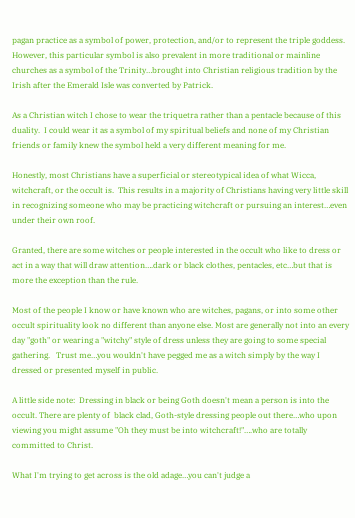pagan practice as a symbol of power, protection, and/or to represent the triple goddess.  However, this particular symbol is also prevalent in more traditional or mainline churches as a symbol of the Trinity…brought into Christian religious tradition by the Irish after the Emerald Isle was converted by Patrick.

As a Christian witch I chose to wear the triquetra rather than a pentacle because of this duality.  I could wear it as a symbol of my spiritual beliefs and none of my Christian friends or family knew the symbol held a very different meaning for me.

Honestly, most Christians have a superficial or stereotypical idea of what Wicca, witchcraft, or the occult is.  This results in a majority of Christians having very little skill in recognizing someone who may be practicing witchcraft or pursuing an interest…even under their own roof.

Granted, there are some witches or people interested in the occult who like to dress or act in a way that will draw attention….dark or black clothes, pentacles, etc…but that is more the exception than the rule.

Most of the people I know or have known who are witches, pagans, or into some other occult spirituality look no different than anyone else. Most are generally not into an every day "goth" or wearing a "witchy" style of dress unless they are going to some special gathering.   Trust me…you wouldn't have pegged me as a witch simply by the way I dressed or presented myself in public.

A little side note:  Dressing in black or being Goth doesn't mean a person is into the occult. There are plenty of  black clad, Goth-style dressing people out there…who upon viewing you might assume "Oh they must be into witchcraft!"….who are totally committed to Christ.

What I'm trying to get across is the old adage…you can't judge a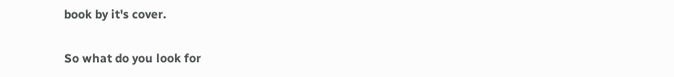book by it's cover.

So what do you look for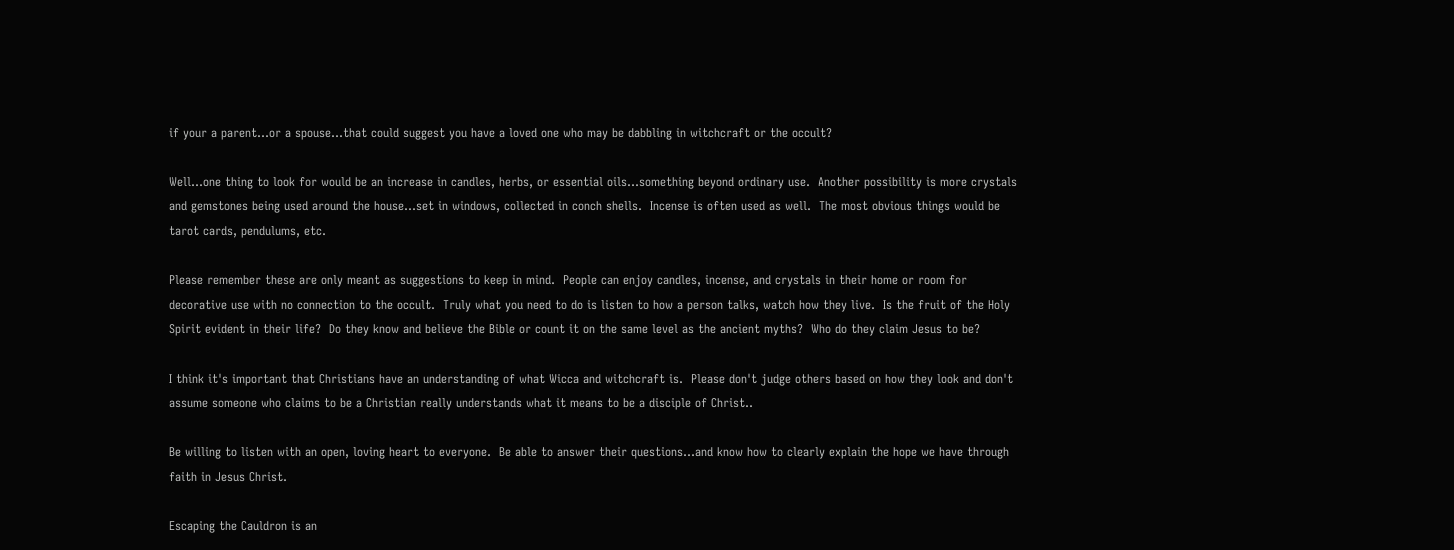if your a parent…or a spouse…that could suggest you have a loved one who may be dabbling in witchcraft or the occult?

Well…one thing to look for would be an increase in candles, herbs, or essential oils…something beyond ordinary use.  Another possibility is more crystals and gemstones being used around the house…set in windows, collected in conch shells.  Incense is often used as well.  The most obvious things would be tarot cards, pendulums, etc.

Please remember these are only meant as suggestions to keep in mind.  People can enjoy candles, incense, and crystals in their home or room for decorative use with no connection to the occult.  Truly what you need to do is listen to how a person talks, watch how they live.  Is the fruit of the Holy Spirit evident in their life?  Do they know and believe the Bible or count it on the same level as the ancient myths?  Who do they claim Jesus to be?

I think it's important that Christians have an understanding of what Wicca and witchcraft is.  Please don't judge others based on how they look and don't assume someone who claims to be a Christian really understands what it means to be a disciple of Christ..

Be willing to listen with an open, loving heart to everyone.  Be able to answer their questions…and know how to clearly explain the hope we have through faith in Jesus Christ.

Escaping the Cauldron is an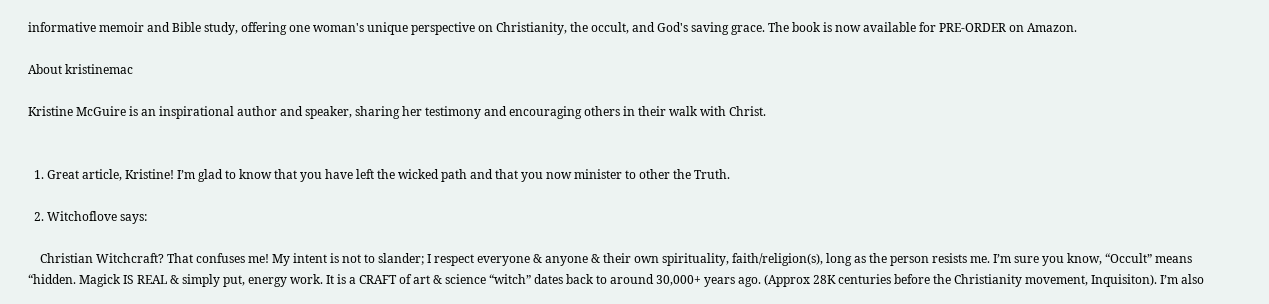informative memoir and Bible study, offering one woman's unique perspective on Christianity, the occult, and God's saving grace. The book is now available for PRE-ORDER on Amazon.

About kristinemac

Kristine McGuire is an inspirational author and speaker, sharing her testimony and encouraging others in their walk with Christ.


  1. Great article, Kristine! I’m glad to know that you have left the wicked path and that you now minister to other the Truth.

  2. Witchoflove says:

    Christian Witchcraft? That confuses me! My intent is not to slander; I respect everyone & anyone & their own spirituality, faith/religion(s), long as the person resists me. I’m sure you know, “Occult” means “hidden. Magick IS REAL & simply put, energy work. It is a CRAFT of art & science “witch” dates back to around 30,000+ years ago. (Approx 28K centuries before the Christianity movement, Inquisiton). I’m also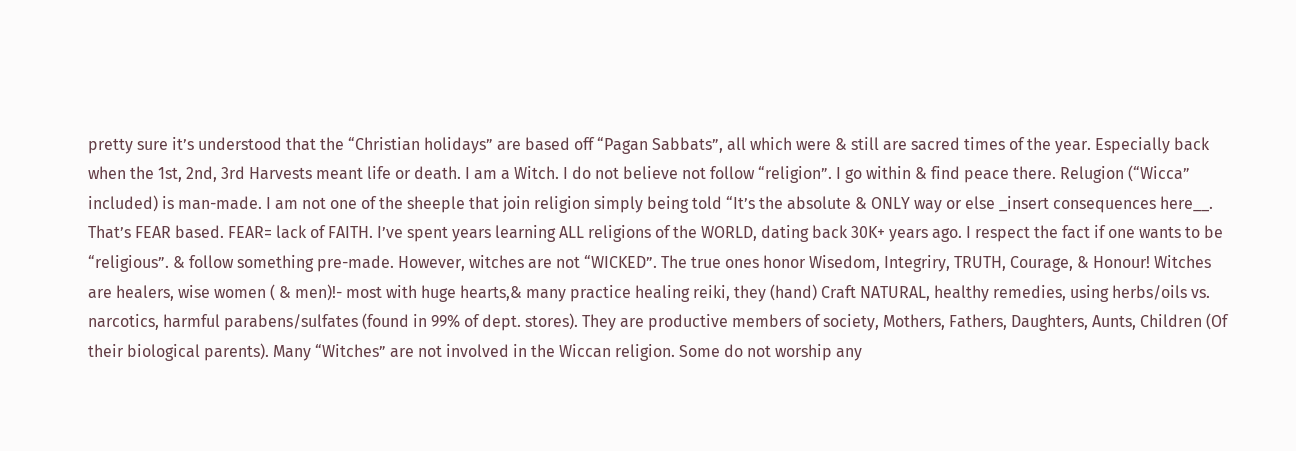pretty sure it’s understood that the “Christian holidays” are based off “Pagan Sabbats”, all which were & still are sacred times of the year. Especially back when the 1st, 2nd, 3rd Harvests meant life or death. I am a Witch. I do not believe not follow “religion”. I go within & find peace there. Relugion (“Wicca” included) is man-made. I am not one of the sheeple that join religion simply being told “It’s the absolute & ONLY way or else _insert consequences here__. That’s FEAR based. FEAR= lack of FAITH. I’ve spent years learning ALL religions of the WORLD, dating back 30K+ years ago. I respect the fact if one wants to be “religious”. & follow something pre-made. However, witches are not “WICKED”. The true ones honor Wisedom, Integriry, TRUTH, Courage, & Honour! Witches are healers, wise women ( & men)!- most with huge hearts,& many practice healing reiki, they (hand) Craft NATURAL, healthy remedies, using herbs/oils vs. narcotics, harmful parabens/sulfates (found in 99% of dept. stores). They are productive members of society, Mothers, Fathers, Daughters, Aunts, Children (Of their biological parents). Many “Witches” are not involved in the Wiccan religion. Some do not worship any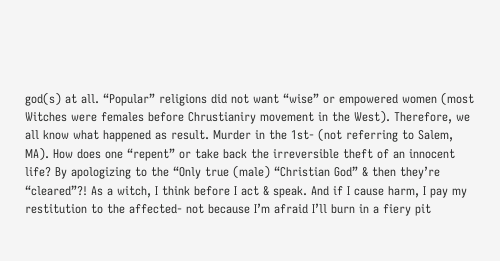god(s) at all. “Popular” religions did not want “wise” or empowered women (most Witches were females before Chrustianiry movement in the West). Therefore, we all know what happened as result. Murder in the 1st- (not referring to Salem, MA). How does one “repent” or take back the irreversible theft of an innocent life? By apologizing to the “Only true (male) “Christian God” & then they’re “cleared”?! As a witch, I think before I act & speak. And if I cause harm, I pay my restitution to the affected- not because I’m afraid I’ll burn in a fiery pit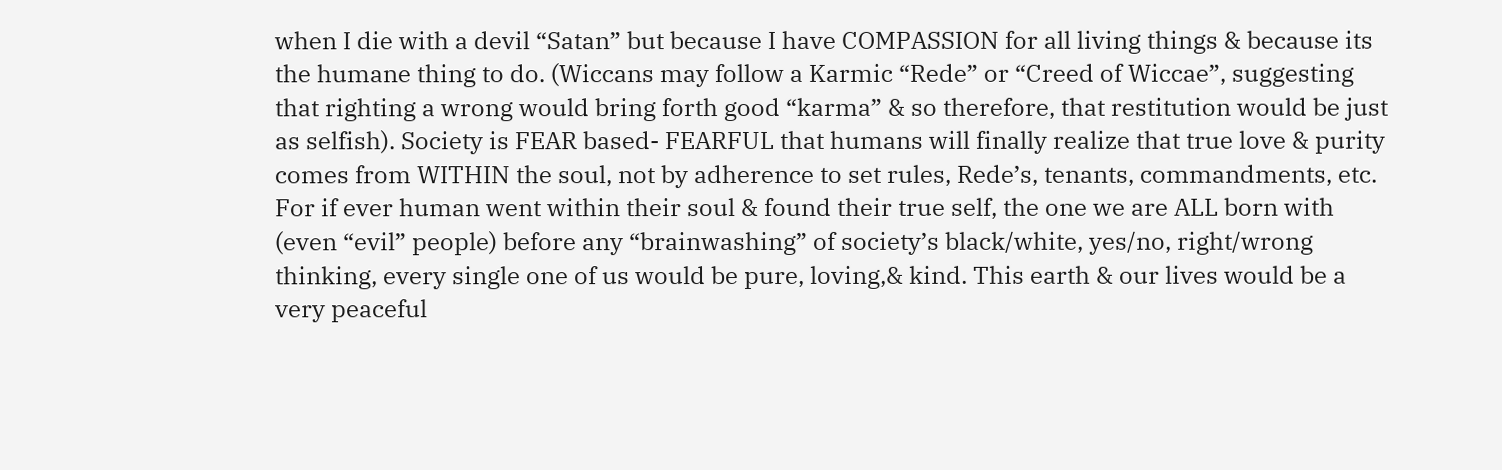when I die with a devil “Satan” but because I have COMPASSION for all living things & because its the humane thing to do. (Wiccans may follow a Karmic “Rede” or “Creed of Wiccae”, suggesting that righting a wrong would bring forth good “karma” & so therefore, that restitution would be just as selfish). Society is FEAR based- FEARFUL that humans will finally realize that true love & purity comes from WITHIN the soul, not by adherence to set rules, Rede’s, tenants, commandments, etc. For if ever human went within their soul & found their true self, the one we are ALL born with (even “evil” people) before any “brainwashing” of society’s black/white, yes/no, right/wrong thinking, every single one of us would be pure, loving,& kind. This earth & our lives would be a very peaceful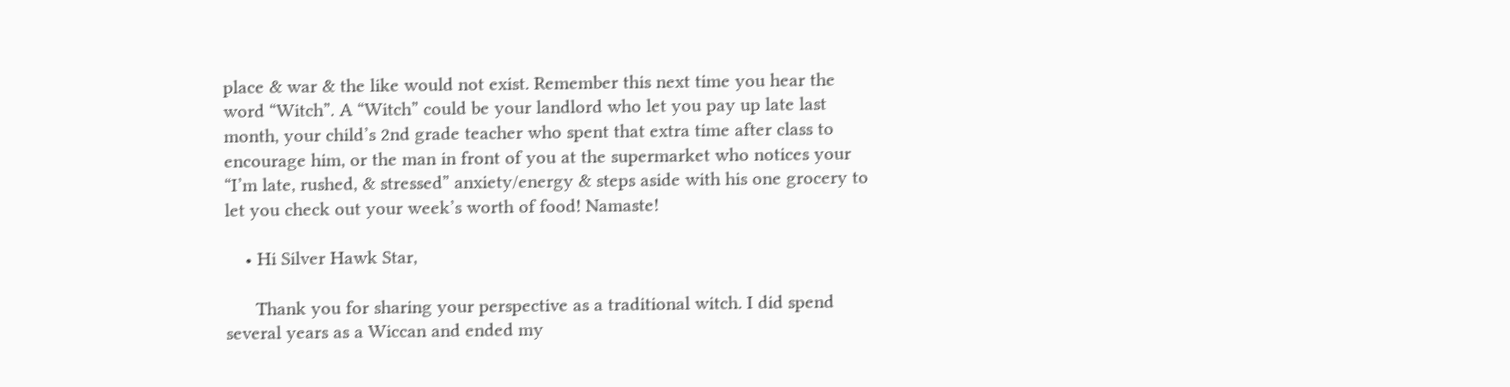place & war & the like would not exist. Remember this next time you hear the word “Witch”. A “Witch” could be your landlord who let you pay up late last month, your child’s 2nd grade teacher who spent that extra time after class to encourage him, or the man in front of you at the supermarket who notices your “I’m late, rushed, & stressed” anxiety/energy & steps aside with his one grocery to let you check out your week’s worth of food! Namaste!

    • Hi Silver Hawk Star,

      Thank you for sharing your perspective as a traditional witch. I did spend several years as a Wiccan and ended my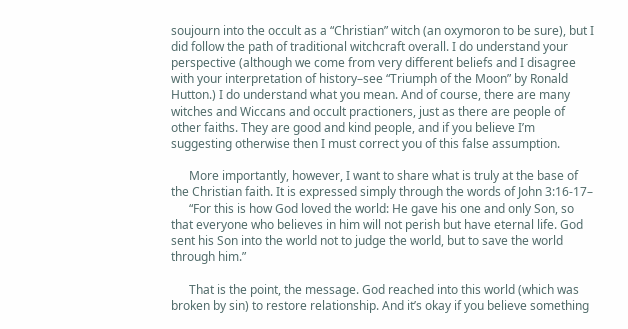soujourn into the occult as a “Christian” witch (an oxymoron to be sure), but I did follow the path of traditional witchcraft overall. I do understand your perspective (although we come from very different beliefs and I disagree with your interpretation of history–see “Triumph of the Moon” by Ronald Hutton.) I do understand what you mean. And of course, there are many witches and Wiccans and occult practioners, just as there are people of other faiths. They are good and kind people, and if you believe I’m suggesting otherwise then I must correct you of this false assumption.

      More importantly, however, I want to share what is truly at the base of the Christian faith. It is expressed simply through the words of John 3:16-17–
      “For this is how God loved the world: He gave his one and only Son, so that everyone who believes in him will not perish but have eternal life. God sent his Son into the world not to judge the world, but to save the world through him.”

      That is the point, the message. God reached into this world (which was broken by sin) to restore relationship. And it’s okay if you believe something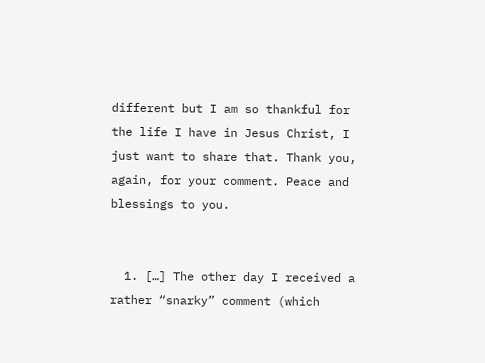different but I am so thankful for the life I have in Jesus Christ, I just want to share that. Thank you, again, for your comment. Peace and blessings to you.


  1. […] The other day I received a rather “snarky” comment (which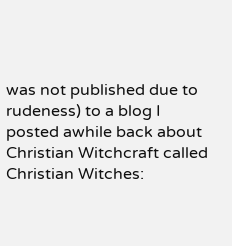was not published due to rudeness) to a blog I posted awhile back about Christian Witchcraft called Christian Witches: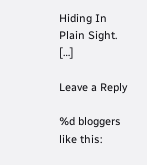Hiding In Plain Sight.  […]

Leave a Reply

%d bloggers like this: